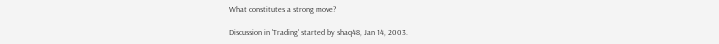What constitutes a strong move?

Discussion in 'Trading' started by shaq48, Jan 14, 2003.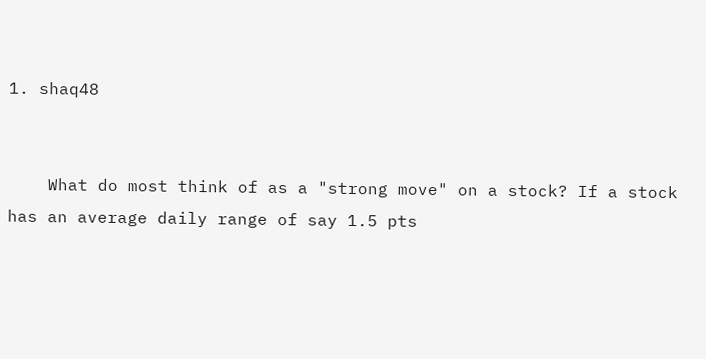1. shaq48


    What do most think of as a "strong move" on a stock? If a stock has an average daily range of say 1.5 pts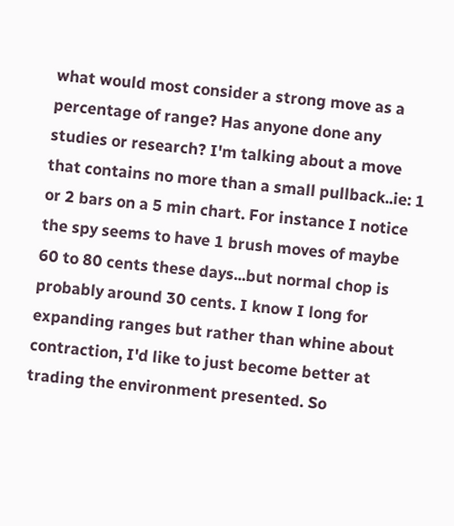what would most consider a strong move as a percentage of range? Has anyone done any studies or research? I'm talking about a move that contains no more than a small pullback..ie: 1 or 2 bars on a 5 min chart. For instance I notice the spy seems to have 1 brush moves of maybe 60 to 80 cents these days...but normal chop is probably around 30 cents. I know I long for expanding ranges but rather than whine about contraction, I'd like to just become better at trading the environment presented. So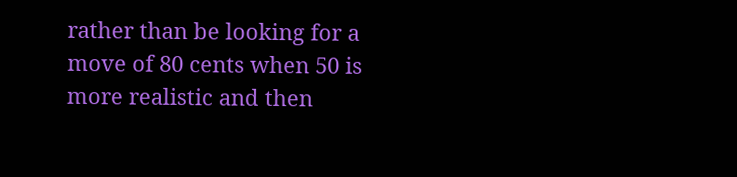rather than be looking for a move of 80 cents when 50 is more realistic and then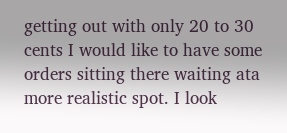getting out with only 20 to 30 cents I would like to have some orders sitting there waiting ata more realistic spot. I look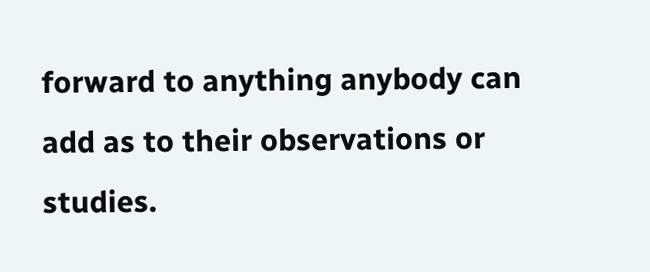forward to anything anybody can add as to their observations or studies.